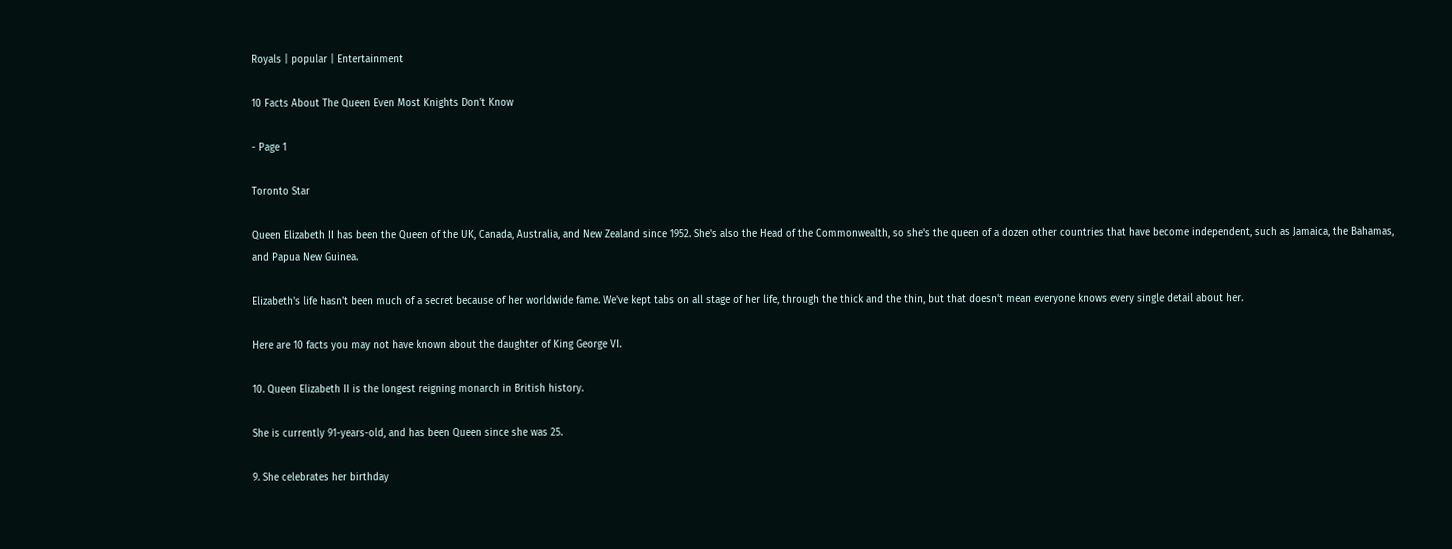Royals | popular | Entertainment

10 Facts About The Queen Even Most Knights Don't Know

- Page 1

Toronto Star

Queen Elizabeth II has been the Queen of the UK, Canada, Australia, and New Zealand since 1952. She's also the Head of the Commonwealth, so she's the queen of a dozen other countries that have become independent, such as Jamaica, the Bahamas, and Papua New Guinea.

Elizabeth's life hasn't been much of a secret because of her worldwide fame. We've kept tabs on all stage of her life, through the thick and the thin, but that doesn't mean everyone knows every single detail about her.

Here are 10 facts you may not have known about the daughter of King George VI.

10. Queen Elizabeth II is the longest reigning monarch in British history.

She is currently 91-years-old, and has been Queen since she was 25.

9. She celebrates her birthday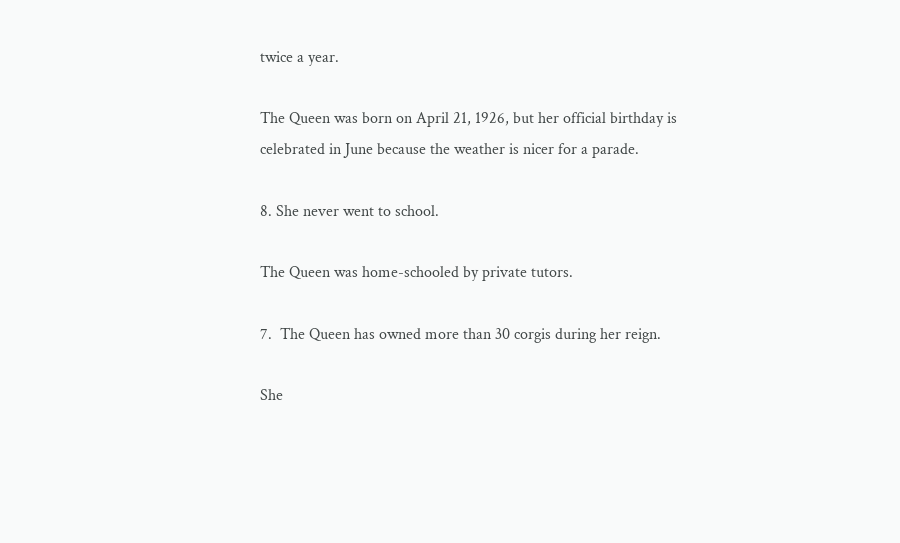twice a year.

The Queen was born on April 21, 1926, but her official birthday is celebrated in June because the weather is nicer for a parade.

8. She never went to school.

The Queen was home-schooled by private tutors.

7.  The Queen has owned more than 30 corgis during her reign.

She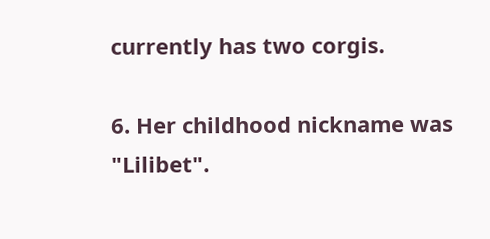currently has two corgis.

6. Her childhood nickname was "Lilibet".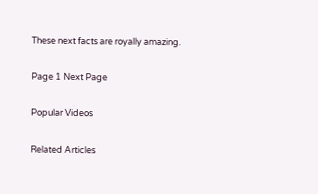These next facts are royally amazing.

Page 1 Next Page

Popular Videos

Related Articles